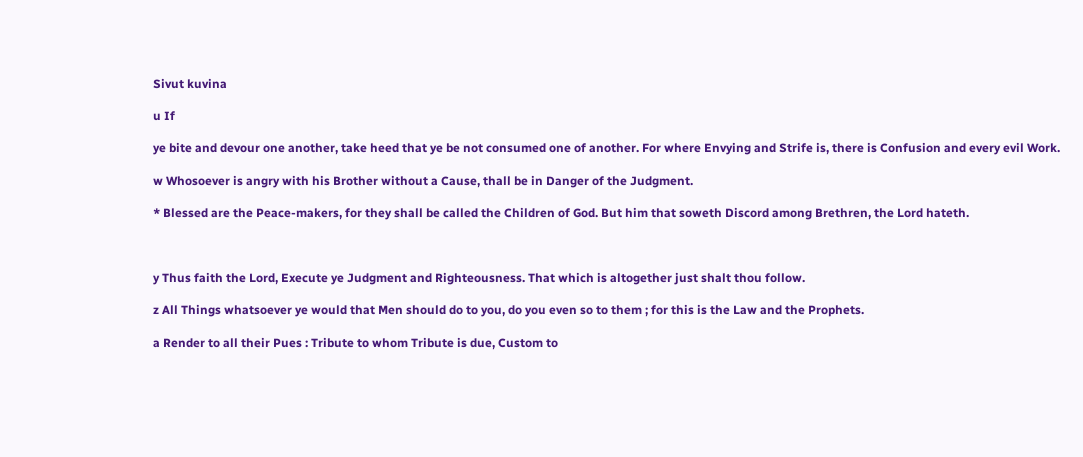Sivut kuvina

u If

ye bite and devour one another, take heed that ye be not consumed one of another. For where Envying and Strife is, there is Confusion and every evil Work.

w Whosoever is angry with his Brother without a Cause, thall be in Danger of the Judgment.

* Blessed are the Peace-makers, for they shall be called the Children of God. But him that soweth Discord among Brethren, the Lord hateth.



y Thus faith the Lord, Execute ye Judgment and Righteousness. That which is altogether just shalt thou follow.

z All Things whatsoever ye would that Men should do to you, do you even so to them ; for this is the Law and the Prophets.

a Render to all their Pues : Tribute to whom Tribute is due, Custom to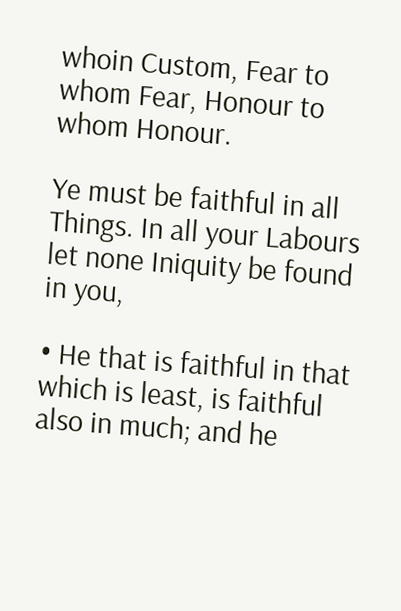whoin Custom, Fear to whom Fear, Honour to whom Honour.

Ye must be faithful in all Things. In all your Labours let none Iniquity be found in you,

• He that is faithful in that which is least, is faithful also in much; and he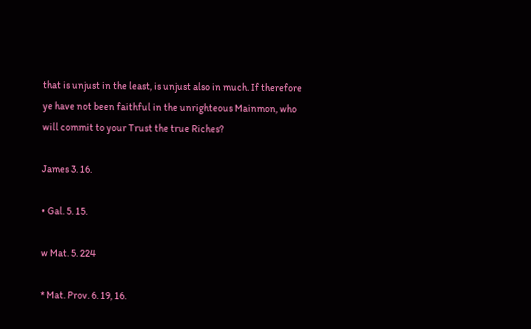that is unjust in the least, is unjust also in much. If therefore ye have not been faithful in the unrighteous Mainmon, who will commit to your Trust the true Riches?

James 3. 16.

• Gal. 5. 15.

w Mat. 5. 224

* Mat. Prov. 6. 19, 16.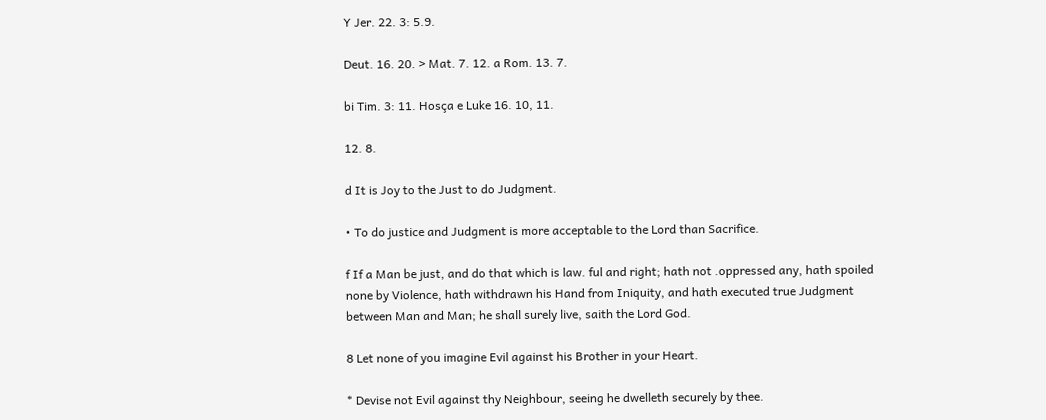Y Jer. 22. 3: 5.9.

Deut. 16. 20. > Mat. 7. 12. a Rom. 13. 7.

bi Tim. 3: 11. Hosça e Luke 16. 10, 11.

12. 8.

d It is Joy to the Just to do Judgment.

• To do justice and Judgment is more acceptable to the Lord than Sacrifice.

f If a Man be just, and do that which is law. ful and right; hath not .oppressed any, hath spoiled none by Violence, hath withdrawn his Hand from Iniquity, and hath executed true Judgment between Man and Man; he shall surely live, saith the Lord God.

8 Let none of you imagine Evil against his Brother in your Heart.

* Devise not Evil against thy Neighbour, seeing he dwelleth securely by thee.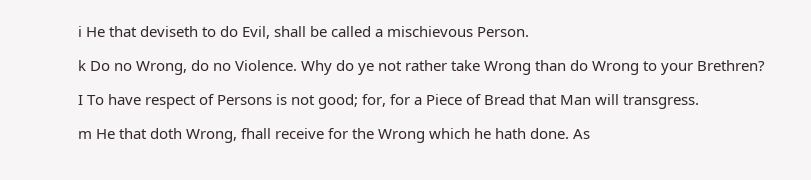i He that deviseth to do Evil, shall be called a mischievous Person.

k Do no Wrong, do no Violence. Why do ye not rather take Wrong than do Wrong to your Brethren?

I To have respect of Persons is not good; for, for a Piece of Bread that Man will transgress.

m He that doth Wrong, fhall receive for the Wrong which he hath done. As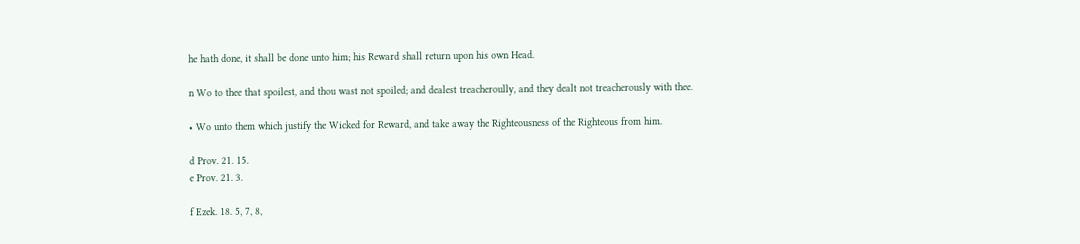he hath done, it shall be done unto him; his Reward shall return upon his own Head.

n Wo to thee that spoilest, and thou wast not spoiled; and dealest treacheroully, and they dealt not treacherously with thee.

• Wo unto them which justify the Wicked for Reward, and take away the Righteousness of the Righteous from him.

d Prov. 21. 15.
e Prov. 21. 3.

f Ezek. 18. 5, 7, 8,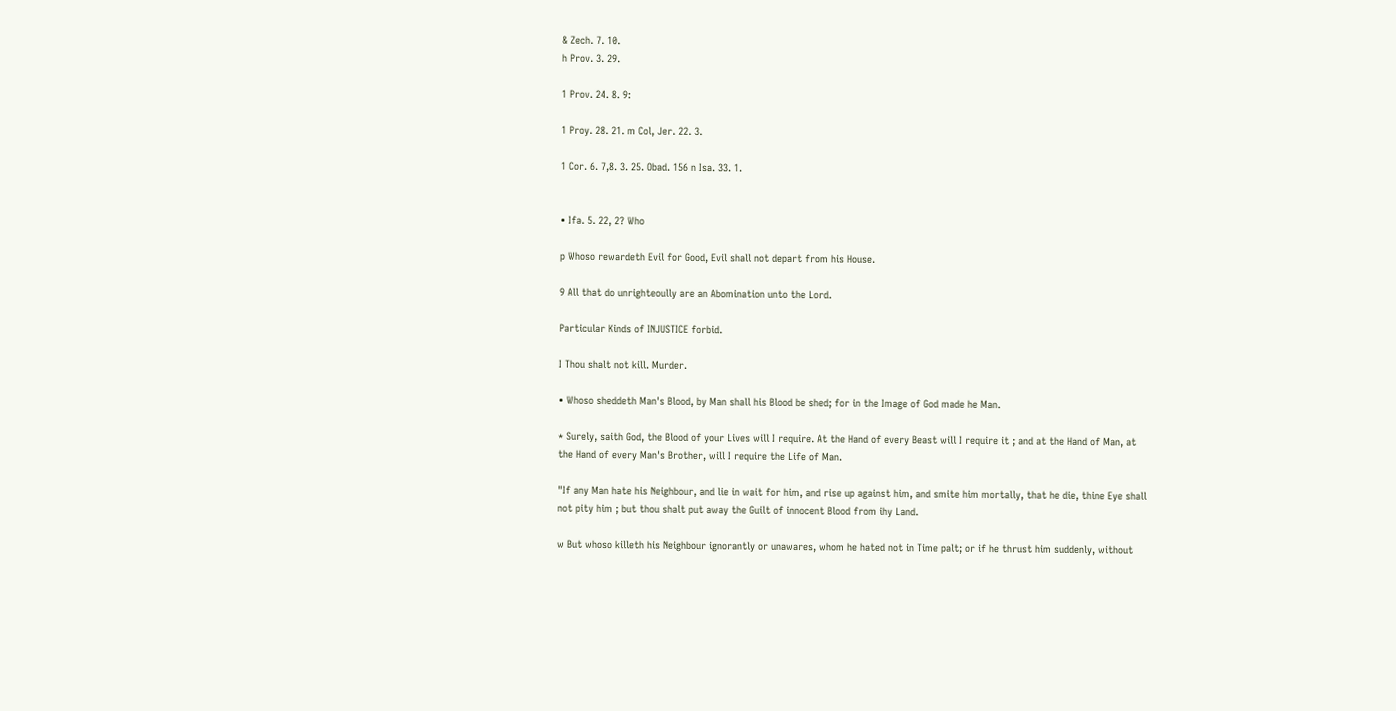& Zech. 7. 10.
h Prov. 3. 29.

1 Prov. 24. 8. 9:

1 Proy. 28. 21. m Col, Jer. 22. 3.

1 Cor. 6. 7,8. 3. 25. Obad. 156 n Isa. 33. 1.


• Ifa. 5. 22, 2? Who

p Whoso rewardeth Evil for Good, Evil shall not depart from his House.

9 All that do unrighteoully are an Abomination unto the Lord.

Particular Kinds of INJUSTICE forbid.

I Thou shalt not kill. Murder.

• Whoso sheddeth Man's Blood, by Man shall his Blood be shed; for in the Image of God made he Man.

* Surely, saith God, the Blood of your Lives will I require. At the Hand of every Beast will I require it ; and at the Hand of Man, at the Hand of every Man's Brother, will I require the Life of Man.

"If any Man hate his Neighbour, and lie in wait for him, and rise up against him, and smite him mortally, that he die, thine Eye shall not pity him ; but thou shalt put away the Guilt of innocent Blood from ihy Land.

w But whoso killeth his Neighbour ignorantly or unawares, whom he hated not in Time palt; or if he thrust him suddenly, without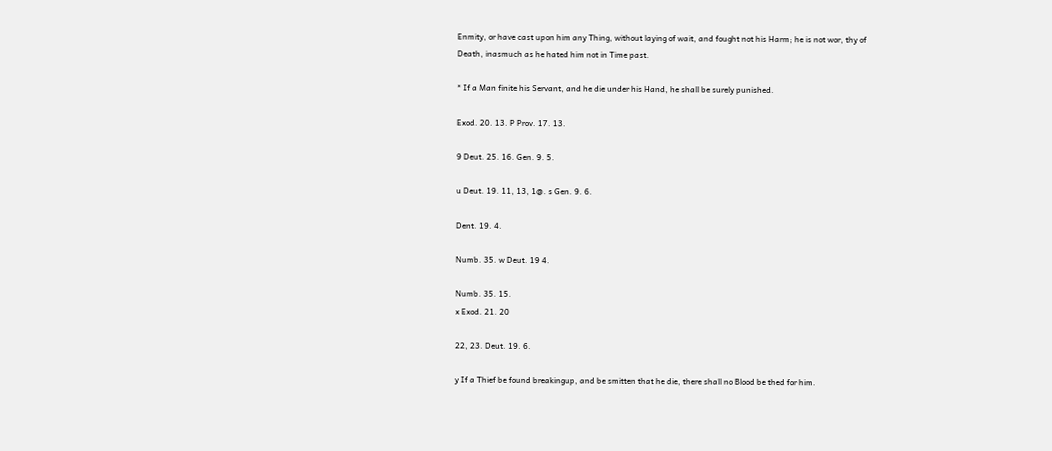Enmity, or have cast upon him any Thing, without laying of wait, and fought not his Harm; he is not wor, thy of Death, inasmuch as he hated him not in Time past.

* If a Man finite his Servant, and he die under his Hand, he shall be surely punished.

Exod. 20. 13. P Prov. 17. 13.

9 Deut. 25. 16. Gen. 9. 5.

u Deut. 19. 11, 13, 1@. s Gen. 9. 6.

Dent. 19. 4.

Numb. 35. w Deut. 19 4.

Numb. 35. 15.
x Exod. 21. 20

22, 23. Deut. 19. 6.

y If a Thief be found breakingup, and be smitten that he die, there shall no Blood be thed for him.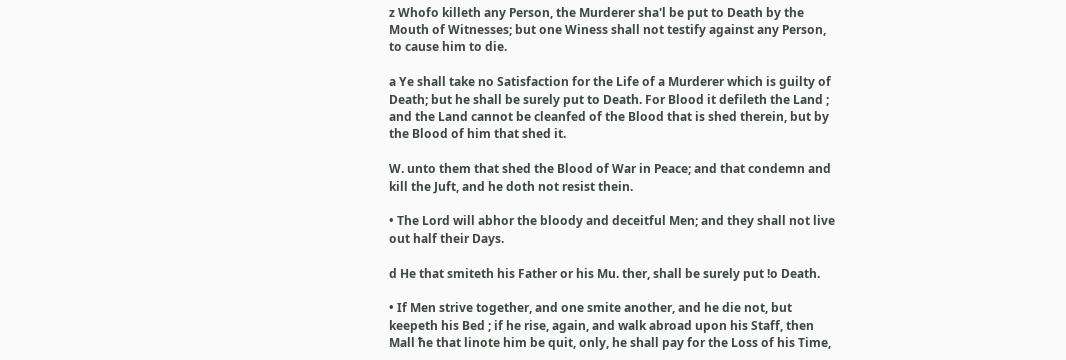z Whofo killeth any Person, the Murderer sha'l be put to Death by the Mouth of Witnesses; but one Winess shall not testify against any Person, to cause him to die.

a Ye shall take no Satisfaction for the Life of a Murderer which is guilty of Death; but he shall be surely put to Death. For Blood it defileth the Land ; and the Land cannot be cleanfed of the Blood that is shed therein, but by the Blood of him that shed it.

W. unto them that shed the Blood of War in Peace; and that condemn and kill the Juft, and he doth not resist thein.

• The Lord will abhor the bloody and deceitful Men; and they shall not live out half their Days.

d He that smiteth his Father or his Mu. ther, shall be surely put !o Death.

• If Men strive together, and one smite another, and he die not, but keepeth his Bed ; if he rise, again, and walk abroad upon his Staff, then Mall ħe that linote him be quit, only, he shall pay for the Loss of his Time,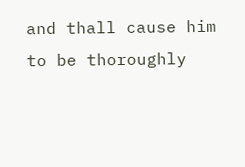and thall cause him to be thoroughly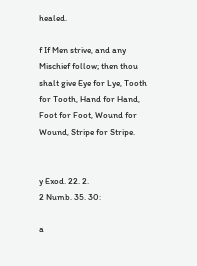healed.

f If Men strive, and any Mischief follow; then thou shalt give Eye for Lye, Tooth for Tooth, Hand for Hand, Foot for Foot, Wound for Wound, Stripe for Stripe.


y Exod. 22. 2.
2 Numb. 35. 30:

a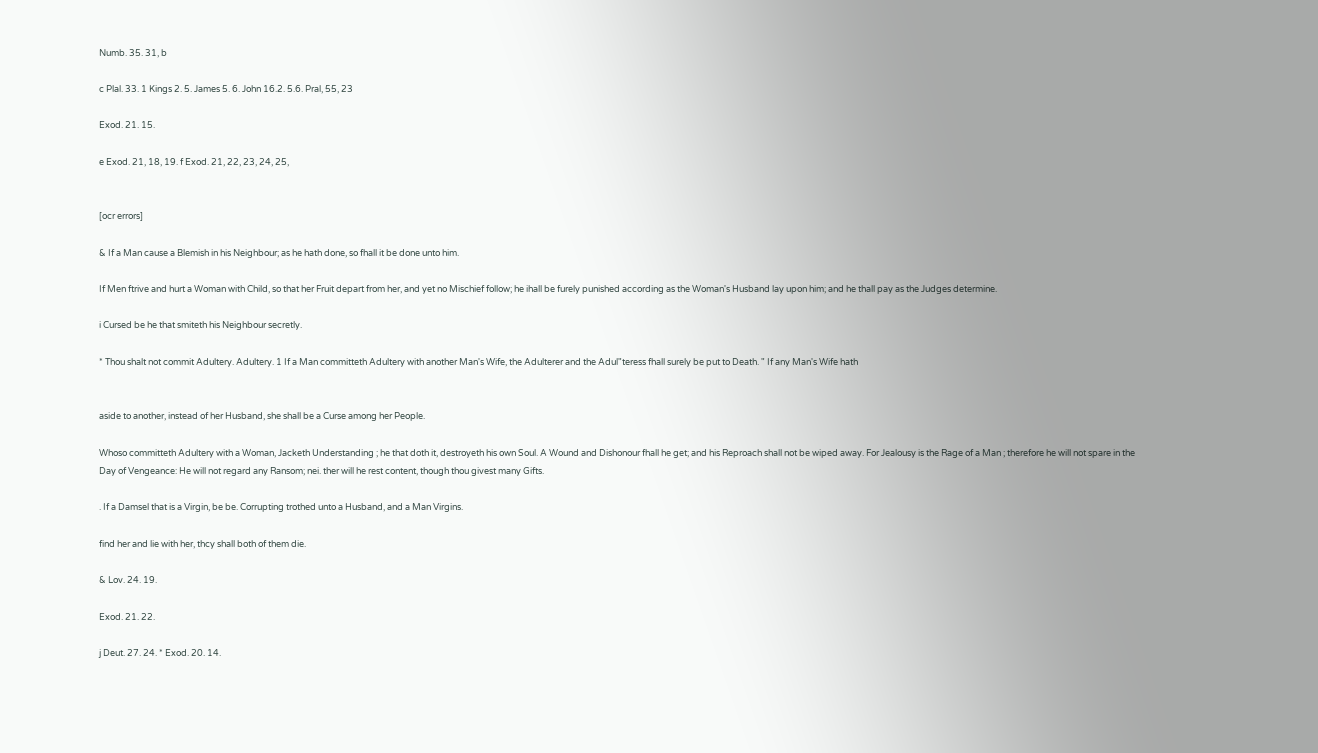Numb. 35. 31, b

c Plal. 33. 1 Kings 2. 5. James 5. 6. John 16.2. 5.6. Pral, 55, 23

Exod. 21. 15.

e Exod. 21, 18, 19. f Exod. 21, 22, 23, 24, 25,


[ocr errors]

& If a Man cause a Blemish in his Neighbour; as he hath done, so fhall it be done unto him.

If Men ftrive and hurt a Woman with Child, so that her Fruit depart from her, and yet no Mischief follow; he ihall be furely punished according as the Woman's Husband lay upon him; and he thall pay as the Judges determine.

i Cursed be he that smiteth his Neighbour secretly.

* Thou shalt not commit Adultery. Adultery. 1 If a Man committeth Adultery with another Man's Wife, the Adulterer and the Adul"teress fhall surely be put to Death. " If any Man's Wife hath


aside to another, instead of her Husband, she shall be a Curse among her People.

Whoso committeth Adultery with a Woman, Jacketh Understanding ; he that doth it, destroyeth his own Soul. A Wound and Dishonour fhall he get; and his Reproach shall not be wiped away. For Jealousy is the Rage of a Man ; therefore he will not spare in the Day of Vengeance: He will not regard any Ransom; nei. ther will he rest content, though thou givest many Gifts.

. If a Damsel that is a Virgin, be be. Corrupting trothed unto a Husband, and a Man Virgins.

find her and lie with her, thcy shall both of them die.

& Lov. 24. 19.

Exod. 21. 22.

j Deut. 27. 24. * Exod. 20. 14.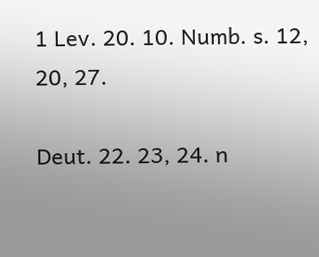1 Lev. 20. 10. Numb. s. 12, 20, 27.

Deut. 22. 23, 24. n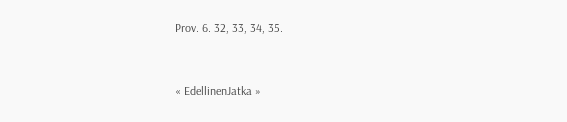Prov. 6. 32, 33, 34, 35.


« EdellinenJatka »